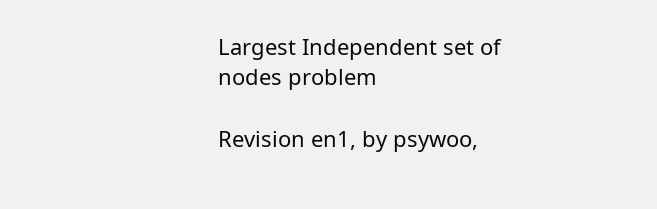Largest Independent set of nodes problem

Revision en1, by psywoo,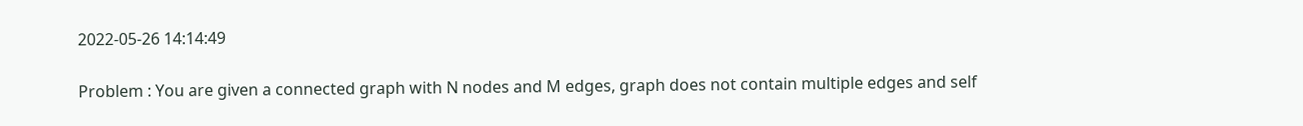2022-05-26 14:14:49

Problem : You are given a connected graph with N nodes and M edges, graph does not contain multiple edges and self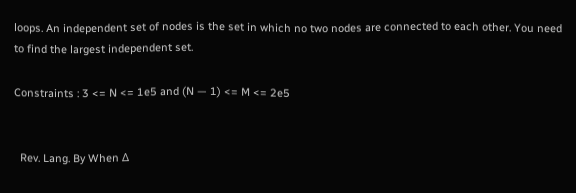loops. An independent set of nodes is the set in which no two nodes are connected to each other. You need to find the largest independent set.

Constraints : 3 <= N <= 1e5 and (N — 1) <= M <= 2e5


  Rev. Lang. By When Δ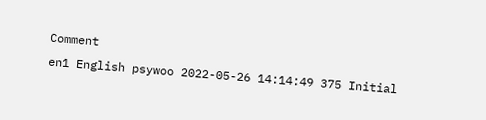Comment
en1 English psywoo 2022-05-26 14:14:49 375 Initial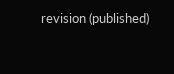revision (published)